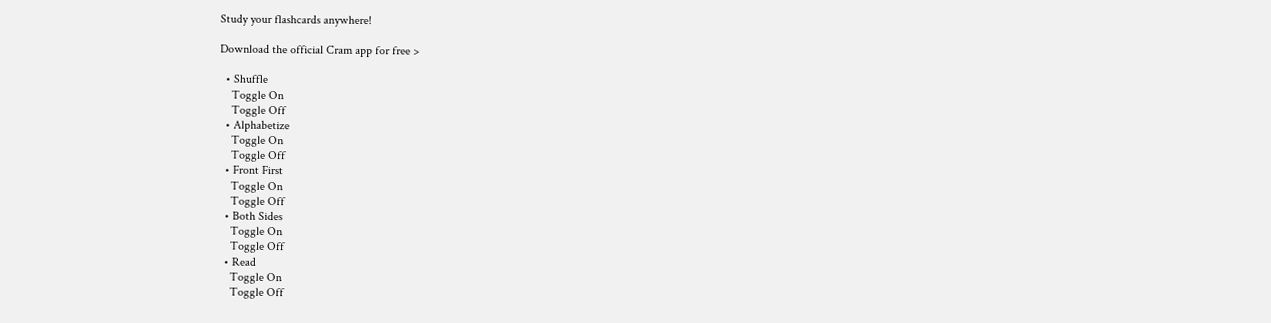Study your flashcards anywhere!

Download the official Cram app for free >

  • Shuffle
    Toggle On
    Toggle Off
  • Alphabetize
    Toggle On
    Toggle Off
  • Front First
    Toggle On
    Toggle Off
  • Both Sides
    Toggle On
    Toggle Off
  • Read
    Toggle On
    Toggle Off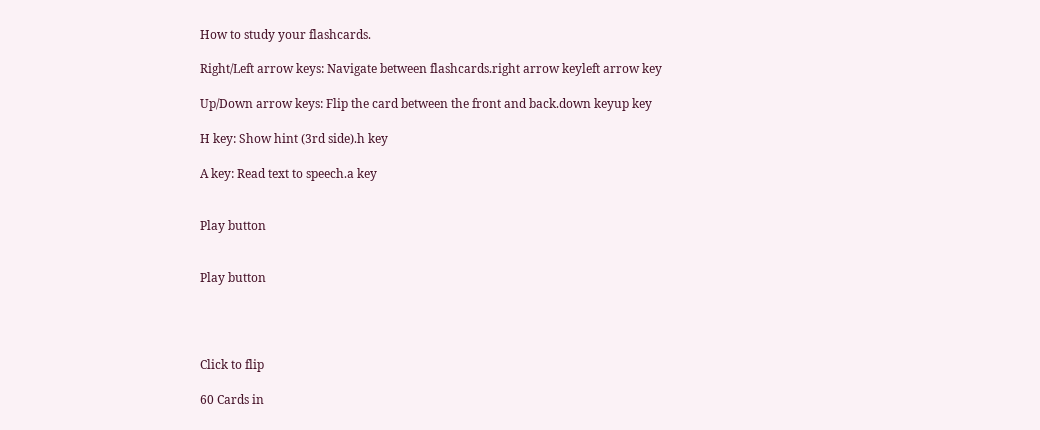How to study your flashcards.

Right/Left arrow keys: Navigate between flashcards.right arrow keyleft arrow key

Up/Down arrow keys: Flip the card between the front and back.down keyup key

H key: Show hint (3rd side).h key

A key: Read text to speech.a key


Play button


Play button




Click to flip

60 Cards in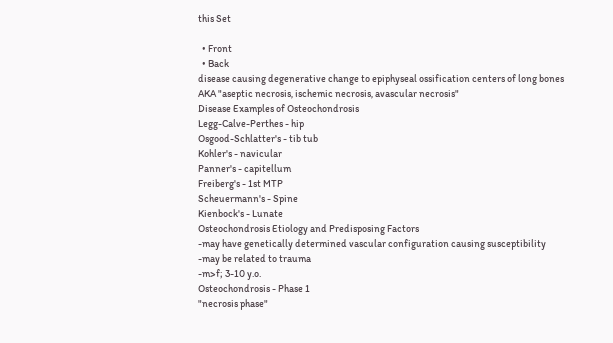this Set

  • Front
  • Back
disease causing degenerative change to epiphyseal ossification centers of long bones
AKA "aseptic necrosis, ischemic necrosis, avascular necrosis"
Disease Examples of Osteochondrosis
Legg-Calve-Perthes - hip
Osgood-Schlatter's - tib tub
Kohler's - navicular
Panner's - capitellum
Freiberg's - 1st MTP
Scheuermann's - Spine
Kienbock's - Lunate
Osteochondrosis Etiology and Predisposing Factors
-may have genetically determined vascular configuration causing susceptibility
-may be related to trauma
-m>f; 3-10 y.o.
Osteochondrosis - Phase 1
"necrosis phase"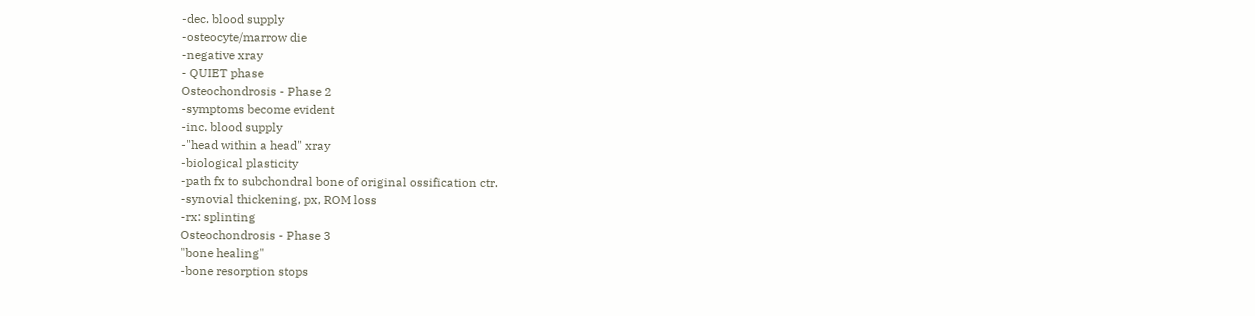-dec. blood supply
-osteocyte/marrow die
-negative xray
- QUIET phase
Osteochondrosis - Phase 2
-symptoms become evident
-inc. blood supply
-"head within a head" xray
-biological plasticity
-path fx to subchondral bone of original ossification ctr.
-synovial thickening, px, ROM loss
-rx: splinting
Osteochondrosis - Phase 3
"bone healing"
-bone resorption stops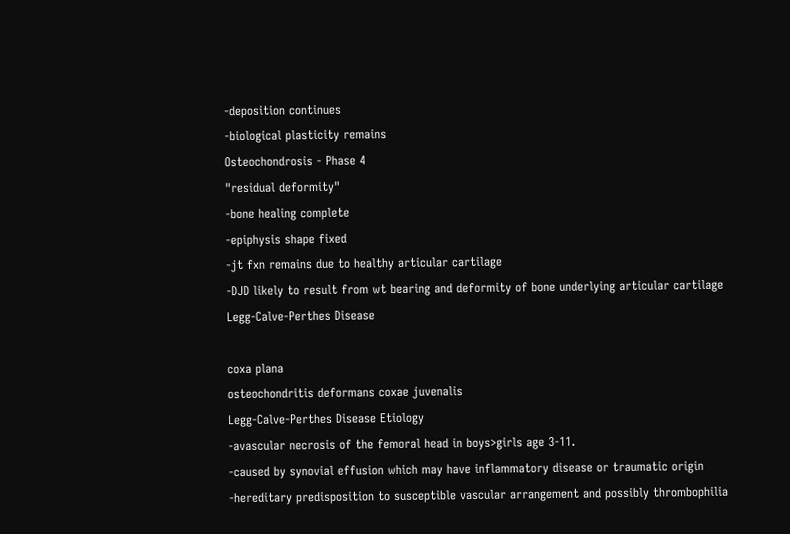-deposition continues
-biological plasticity remains
Osteochondrosis - Phase 4
"residual deformity"
-bone healing complete
-epiphysis shape fixed
-jt fxn remains due to healthy articular cartilage
-DJD likely to result from wt bearing and deformity of bone underlying articular cartilage
Legg-Calve-Perthes Disease

coxa plana
osteochondritis deformans coxae juvenalis
Legg-Calve-Perthes Disease Etiology
-avascular necrosis of the femoral head in boys>girls age 3-11.
-caused by synovial effusion which may have inflammatory disease or traumatic origin
-hereditary predisposition to susceptible vascular arrangement and possibly thrombophilia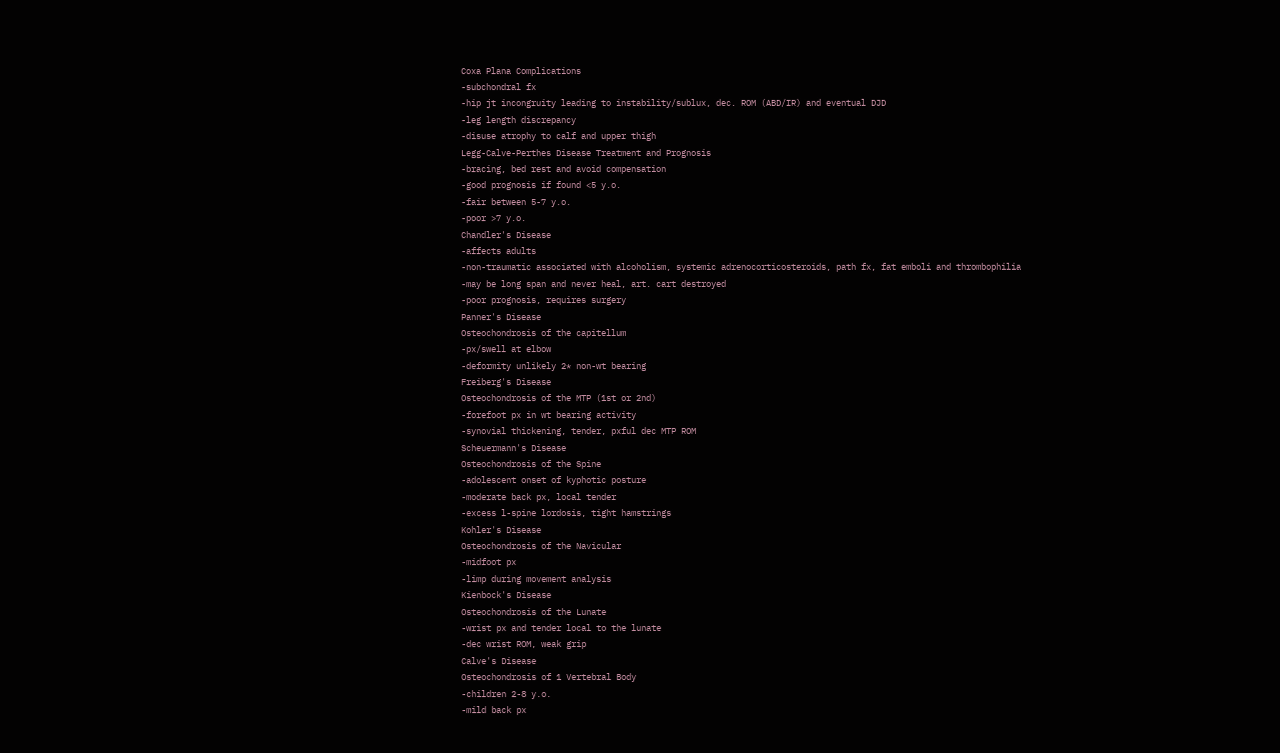Coxa Plana Complications
-subchondral fx
-hip jt incongruity leading to instability/sublux, dec. ROM (ABD/IR) and eventual DJD
-leg length discrepancy
-disuse atrophy to calf and upper thigh
Legg-Calve-Perthes Disease Treatment and Prognosis
-bracing, bed rest and avoid compensation
-good prognosis if found <5 y.o.
-fair between 5-7 y.o.
-poor >7 y.o.
Chandler's Disease
-affects adults
-non-traumatic associated with alcoholism, systemic adrenocorticosteroids, path fx, fat emboli and thrombophilia
-may be long span and never heal, art. cart destroyed
-poor prognosis, requires surgery
Panner's Disease
Osteochondrosis of the capitellum
-px/swell at elbow
-deformity unlikely 2* non-wt bearing
Freiberg's Disease
Osteochondrosis of the MTP (1st or 2nd)
-forefoot px in wt bearing activity
-synovial thickening, tender, pxful dec MTP ROM
Scheuermann's Disease
Osteochondrosis of the Spine
-adolescent onset of kyphotic posture
-moderate back px, local tender
-excess l-spine lordosis, tight hamstrings
Kohler's Disease
Osteochondrosis of the Navicular
-midfoot px
-limp during movement analysis
Kienbock's Disease
Osteochondrosis of the Lunate
-wrist px and tender local to the lunate
-dec wrist ROM, weak grip
Calve's Disease
Osteochondrosis of 1 Vertebral Body
-children 2-8 y.o.
-mild back px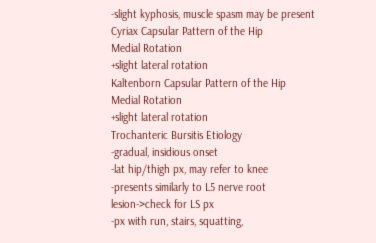-slight kyphosis, muscle spasm may be present
Cyriax Capsular Pattern of the Hip
Medial Rotation
+slight lateral rotation
Kaltenborn Capsular Pattern of the Hip
Medial Rotation
+slight lateral rotation
Trochanteric Bursitis Etiology
-gradual, insidious onset
-lat hip/thigh px, may refer to knee
-presents similarly to L5 nerve root lesion->check for LS px
-px with run, stairs, squatting,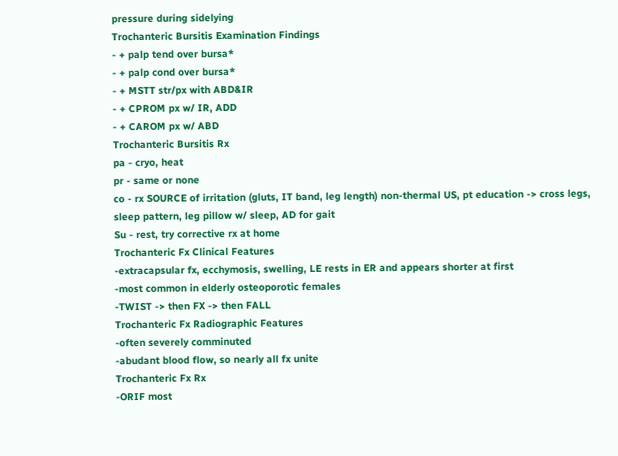pressure during sidelying
Trochanteric Bursitis Examination Findings
- + palp tend over bursa*
- + palp cond over bursa*
- + MSTT str/px with ABD&IR
- + CPROM px w/ IR, ADD
- + CAROM px w/ ABD
Trochanteric Bursitis Rx
pa - cryo, heat
pr - same or none
co - rx SOURCE of irritation (gluts, IT band, leg length) non-thermal US, pt education -> cross legs, sleep pattern, leg pillow w/ sleep, AD for gait
Su - rest, try corrective rx at home
Trochanteric Fx Clinical Features
-extracapsular fx, ecchymosis, swelling, LE rests in ER and appears shorter at first
-most common in elderly osteoporotic females
-TWIST -> then FX -> then FALL
Trochanteric Fx Radiographic Features
-often severely comminuted
-abudant blood flow, so nearly all fx unite
Trochanteric Fx Rx
-ORIF most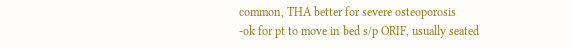common, THA better for severe osteoporosis
-ok for pt to move in bed s/p ORIF, usually seated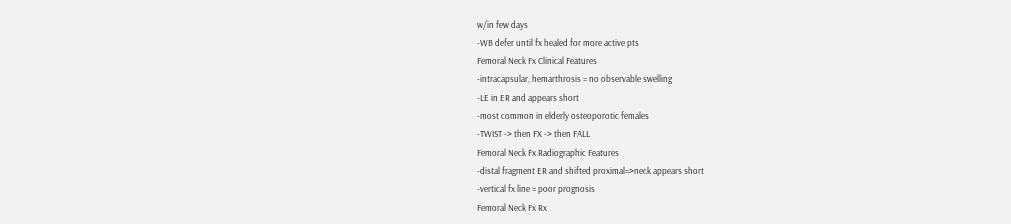w/in few days
-WB defer until fx healed for more active pts
Femoral Neck Fx Clinical Features
-intracapsular, hemarthrosis = no observable swelling
-LE in ER and appears short
-most common in elderly osteoporotic females
-TWIST -> then FX -> then FALL
Femoral Neck Fx Radiographic Features
-distal fragment ER and shifted proximal=>neck appears short
-vertical fx line = poor prognosis
Femoral Neck Fx Rx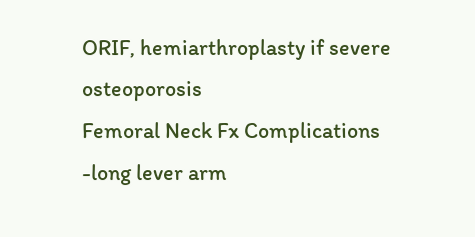ORIF, hemiarthroplasty if severe osteoporosis
Femoral Neck Fx Complications
-long lever arm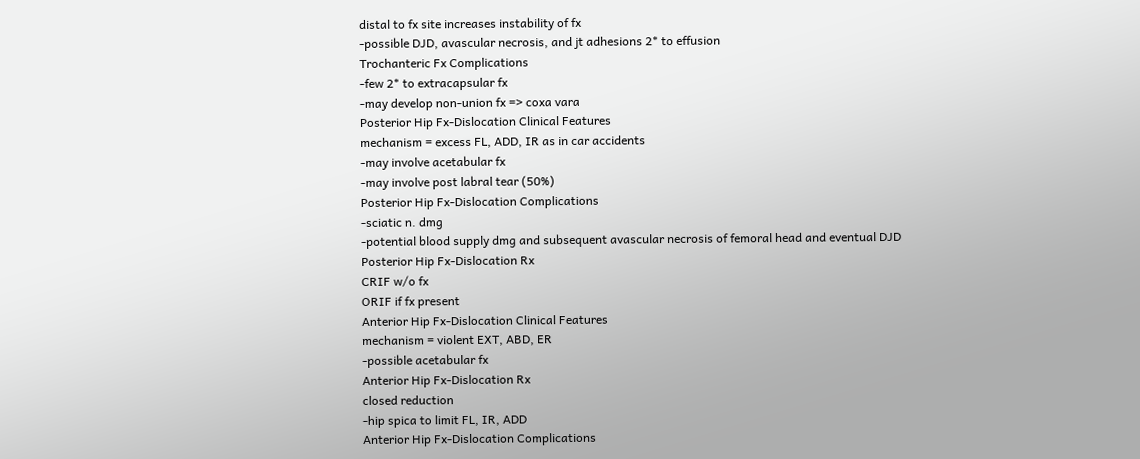distal to fx site increases instability of fx
-possible DJD, avascular necrosis, and jt adhesions 2* to effusion
Trochanteric Fx Complications
-few 2* to extracapsular fx
-may develop non-union fx => coxa vara
Posterior Hip Fx-Dislocation Clinical Features
mechanism = excess FL, ADD, IR as in car accidents
-may involve acetabular fx
-may involve post labral tear (50%)
Posterior Hip Fx-Dislocation Complications
-sciatic n. dmg
-potential blood supply dmg and subsequent avascular necrosis of femoral head and eventual DJD
Posterior Hip Fx-Dislocation Rx
CRIF w/o fx
ORIF if fx present
Anterior Hip Fx-Dislocation Clinical Features
mechanism = violent EXT, ABD, ER
-possible acetabular fx
Anterior Hip Fx-Dislocation Rx
closed reduction
-hip spica to limit FL, IR, ADD
Anterior Hip Fx-Dislocation Complications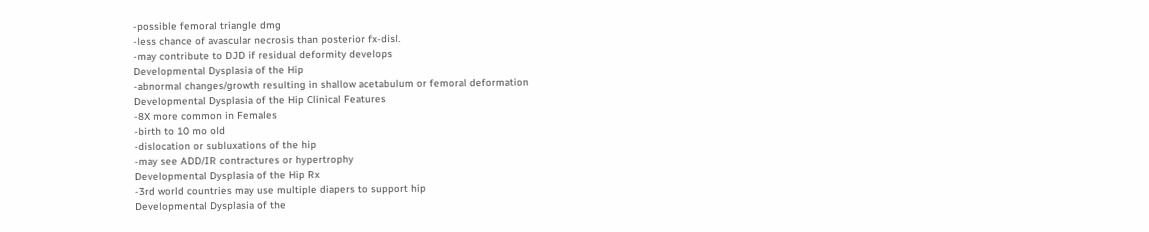-possible femoral triangle dmg
-less chance of avascular necrosis than posterior fx-disl.
-may contribute to DJD if residual deformity develops
Developmental Dysplasia of the Hip
-abnormal changes/growth resulting in shallow acetabulum or femoral deformation
Developmental Dysplasia of the Hip Clinical Features
-8X more common in Females
-birth to 10 mo old
-dislocation or subluxations of the hip
-may see ADD/IR contractures or hypertrophy
Developmental Dysplasia of the Hip Rx
-3rd world countries may use multiple diapers to support hip
Developmental Dysplasia of the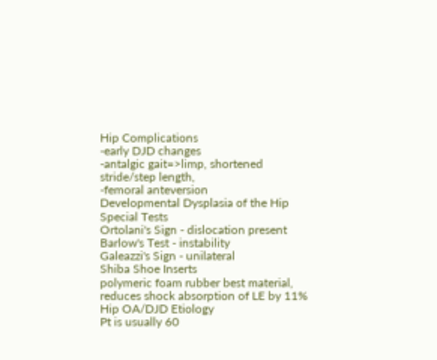Hip Complications
-early DJD changes
-antalgic gait=>limp, shortened stride/step length,
-femoral anteversion
Developmental Dysplasia of the Hip Special Tests
Ortolani's Sign - dislocation present
Barlow's Test - instability
Galeazzi's Sign - unilateral
Shiba Shoe Inserts
polymeric foam rubber best material, reduces shock absorption of LE by 11%
Hip OA/DJD Etiology
Pt is usually 60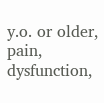y.o. or older, pain, dysfunction,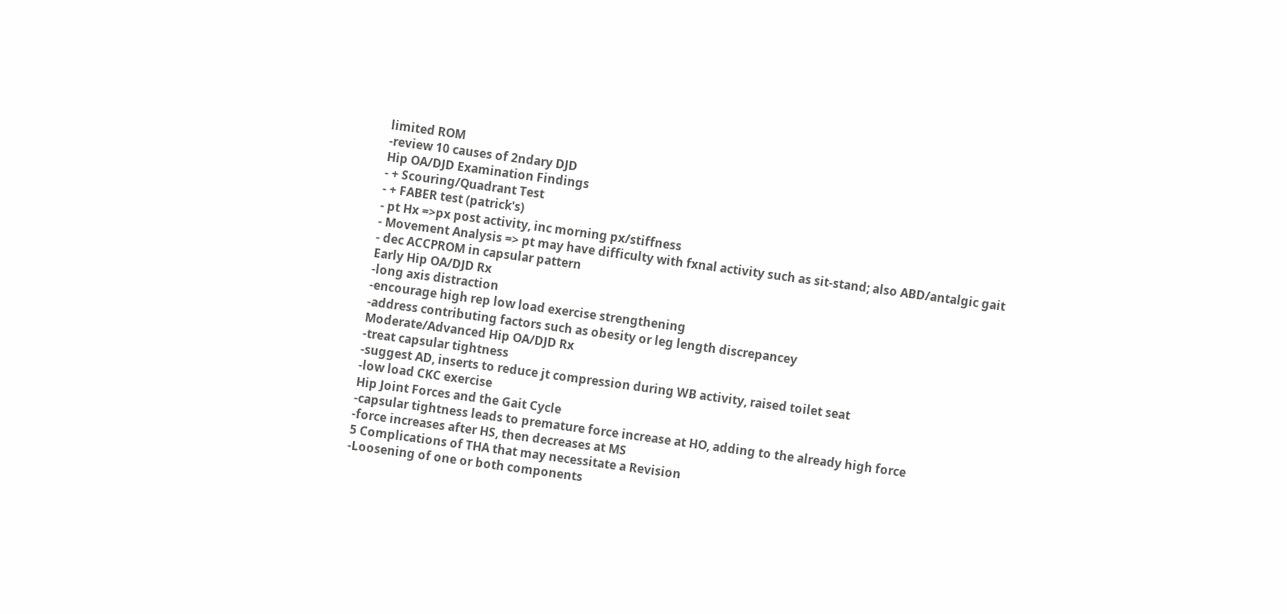limited ROM
-review 10 causes of 2ndary DJD
Hip OA/DJD Examination Findings
- + Scouring/Quadrant Test
- + FABER test (patrick's)
- pt Hx =>px post activity, inc morning px/stiffness
- Movement Analysis => pt may have difficulty with fxnal activity such as sit-stand; also ABD/antalgic gait
- dec ACCPROM in capsular pattern
Early Hip OA/DJD Rx
-long axis distraction
-encourage high rep low load exercise strengthening
-address contributing factors such as obesity or leg length discrepancey
Moderate/Advanced Hip OA/DJD Rx
-treat capsular tightness
-suggest AD, inserts to reduce jt compression during WB activity, raised toilet seat
-low load CKC exercise
Hip Joint Forces and the Gait Cycle
-capsular tightness leads to premature force increase at HO, adding to the already high force
-force increases after HS, then decreases at MS
5 Complications of THA that may necessitate a Revision
-Loosening of one or both components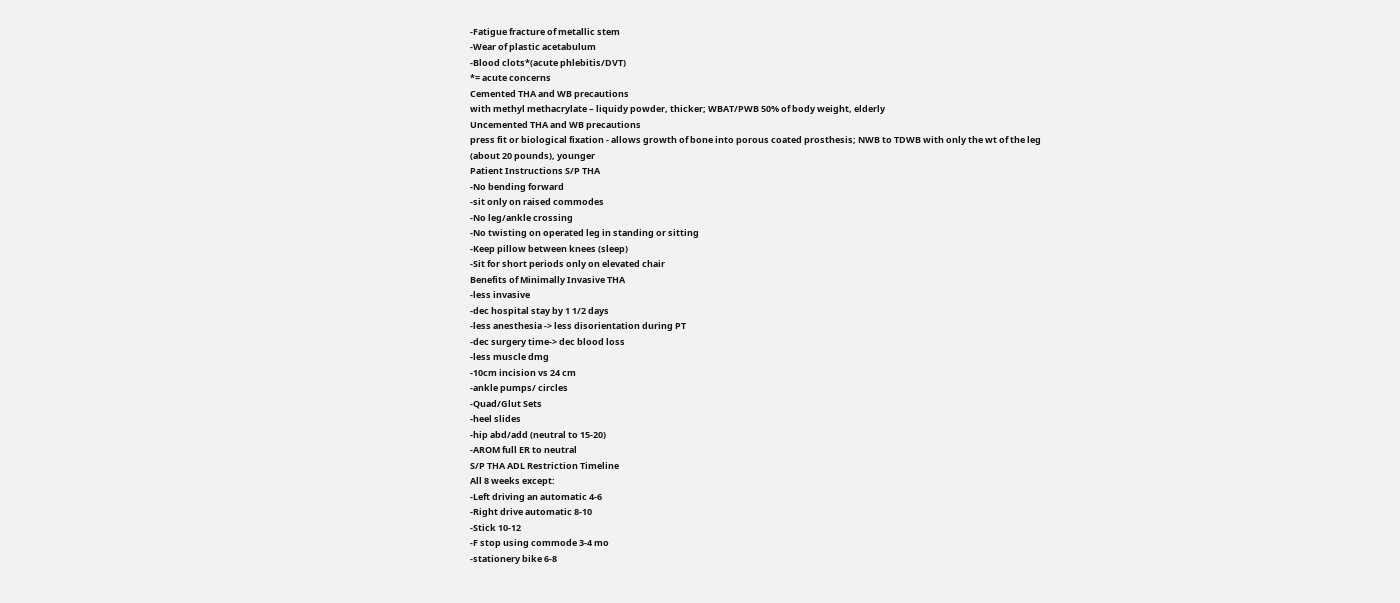-Fatigue fracture of metallic stem
-Wear of plastic acetabulum
-Blood clots*(acute phlebitis/DVT)
*= acute concerns
Cemented THA and WB precautions
with methyl methacrylate – liquidy powder, thicker; WBAT/PWB 50% of body weight, elderly
Uncemented THA and WB precautions
press fit or biological fixation - allows growth of bone into porous coated prosthesis; NWB to TDWB with only the wt of the leg (about 20 pounds), younger
Patient Instructions S/P THA
-No bending forward
-sit only on raised commodes
-No leg/ankle crossing
-No twisting on operated leg in standing or sitting
-Keep pillow between knees (sleep)
-Sit for short periods only on elevated chair
Benefits of Minimally Invasive THA
-less invasive
-dec hospital stay by 1 1/2 days
-less anesthesia -> less disorientation during PT
-dec surgery time-> dec blood loss
-less muscle dmg
-10cm incision vs 24 cm
-ankle pumps/ circles
-Quad/Glut Sets
-heel slides
-hip abd/add (neutral to 15-20)
-AROM full ER to neutral
S/P THA ADL Restriction Timeline
All 8 weeks except:
-Left driving an automatic 4-6
-Right drive automatic 8-10
-Stick 10-12
-F stop using commode 3-4 mo
-stationery bike 6-8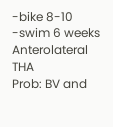-bike 8-10
-swim 6 weeks
Anterolateral THA
Prob: BV and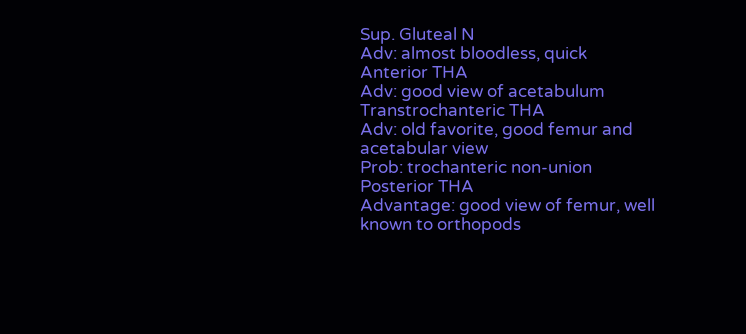Sup. Gluteal N
Adv: almost bloodless, quick
Anterior THA
Adv: good view of acetabulum
Transtrochanteric THA
Adv: old favorite, good femur and acetabular view
Prob: trochanteric non-union
Posterior THA
Advantage: good view of femur, well known to orthopods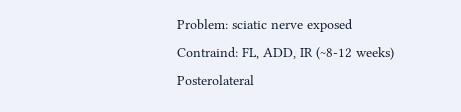Problem: sciatic nerve exposed
Contraind: FL, ADD, IR (~8-12 weeks)
Posterolateral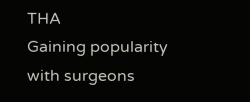THA
Gaining popularity with surgeons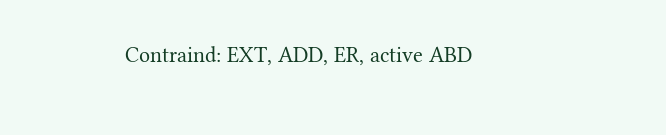Contraind: EXT, ADD, ER, active ABD